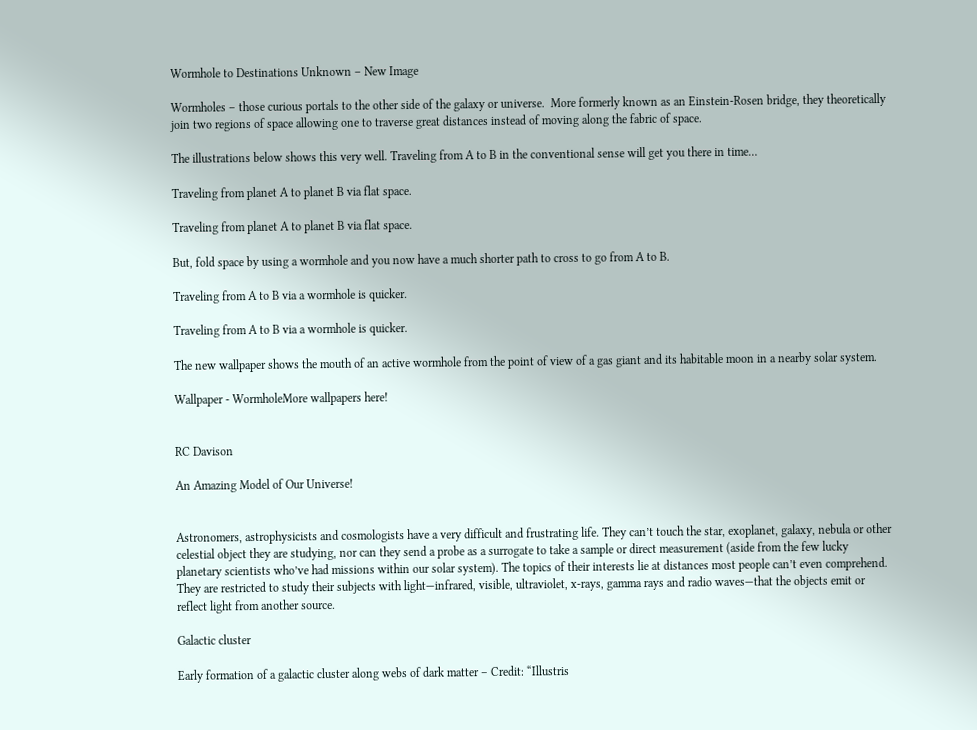Wormhole to Destinations Unknown – New Image

Wormholes – those curious portals to the other side of the galaxy or universe.  More formerly known as an Einstein-Rosen bridge, they theoretically join two regions of space allowing one to traverse great distances instead of moving along the fabric of space.

The illustrations below shows this very well. Traveling from A to B in the conventional sense will get you there in time…

Traveling from planet A to planet B via flat space.

Traveling from planet A to planet B via flat space.

But, fold space by using a wormhole and you now have a much shorter path to cross to go from A to B.

Traveling from A to B via a wormhole is quicker.

Traveling from A to B via a wormhole is quicker.

The new wallpaper shows the mouth of an active wormhole from the point of view of a gas giant and its habitable moon in a nearby solar system.

Wallpaper - WormholeMore wallpapers here!


RC Davison

An Amazing Model of Our Universe!


Astronomers, astrophysicists and cosmologists have a very difficult and frustrating life. They can’t touch the star, exoplanet, galaxy, nebula or other celestial object they are studying, nor can they send a probe as a surrogate to take a sample or direct measurement (aside from the few lucky planetary scientists who’ve had missions within our solar system). The topics of their interests lie at distances most people can’t even comprehend. They are restricted to study their subjects with light—infrared, visible, ultraviolet, x-rays, gamma rays and radio waves—that the objects emit or reflect light from another source.

Galactic cluster

Early formation of a galactic cluster along webs of dark matter – Credit: “Illustris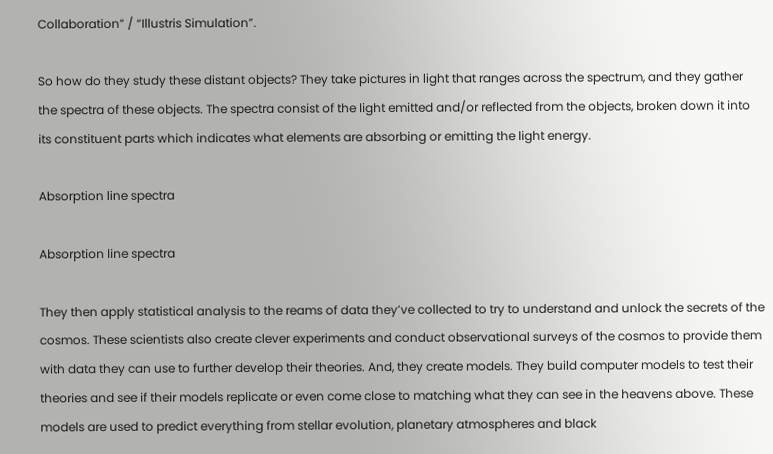Collaboration” / “Illustris Simulation”.

So how do they study these distant objects? They take pictures in light that ranges across the spectrum, and they gather the spectra of these objects. The spectra consist of the light emitted and/or reflected from the objects, broken down it into its constituent parts which indicates what elements are absorbing or emitting the light energy.

Absorption line spectra

Absorption line spectra

They then apply statistical analysis to the reams of data they’ve collected to try to understand and unlock the secrets of the cosmos. These scientists also create clever experiments and conduct observational surveys of the cosmos to provide them with data they can use to further develop their theories. And, they create models. They build computer models to test their theories and see if their models replicate or even come close to matching what they can see in the heavens above. These models are used to predict everything from stellar evolution, planetary atmospheres and black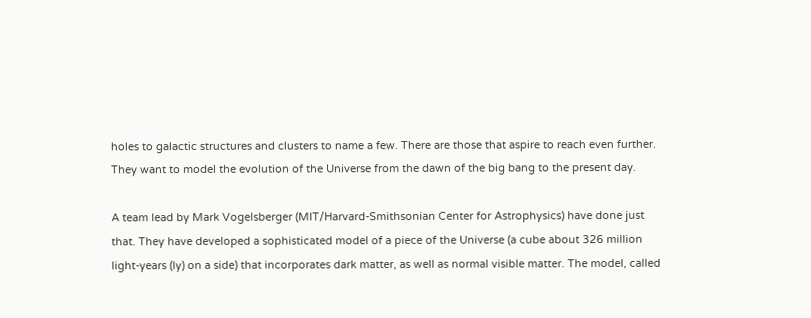holes to galactic structures and clusters to name a few. There are those that aspire to reach even further. They want to model the evolution of the Universe from the dawn of the big bang to the present day.

A team lead by Mark Vogelsberger (MIT/Harvard-Smithsonian Center for Astrophysics) have done just that. They have developed a sophisticated model of a piece of the Universe (a cube about 326 million light-years (ly) on a side) that incorporates dark matter, as well as normal visible matter. The model, called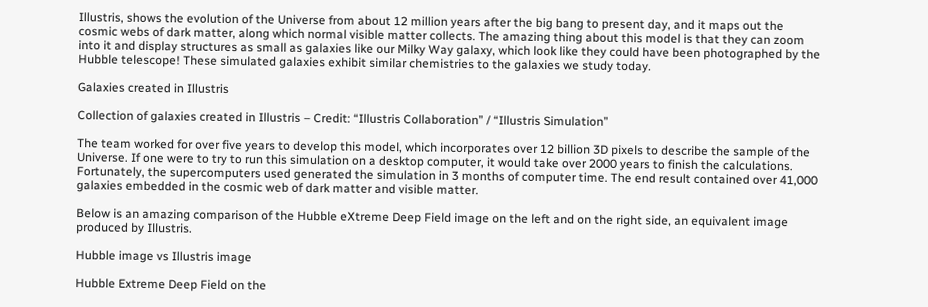Illustris, shows the evolution of the Universe from about 12 million years after the big bang to present day, and it maps out the cosmic webs of dark matter, along which normal visible matter collects. The amazing thing about this model is that they can zoom into it and display structures as small as galaxies like our Milky Way galaxy, which look like they could have been photographed by the Hubble telescope! These simulated galaxies exhibit similar chemistries to the galaxies we study today.

Galaxies created in Illustris

Collection of galaxies created in Illustris – Credit: “Illustris Collaboration” / “Illustris Simulation”

The team worked for over five years to develop this model, which incorporates over 12 billion 3D pixels to describe the sample of the Universe. If one were to try to run this simulation on a desktop computer, it would take over 2000 years to finish the calculations. Fortunately, the supercomputers used generated the simulation in 3 months of computer time. The end result contained over 41,000 galaxies embedded in the cosmic web of dark matter and visible matter.

Below is an amazing comparison of the Hubble eXtreme Deep Field image on the left and on the right side, an equivalent image produced by Illustris.

Hubble image vs Illustris image

Hubble Extreme Deep Field on the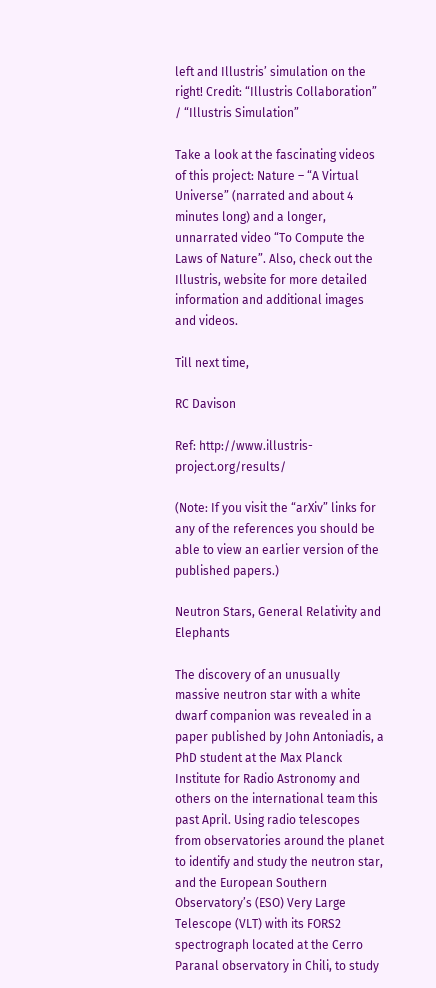left and Illustris’ simulation on the right! Credit: “Illustris Collaboration” / “Illustris Simulation”

Take a look at the fascinating videos of this project: Nature – “A Virtual Universe” (narrated and about 4 minutes long) and a longer, unnarrated video “To Compute the Laws of Nature”. Also, check out the Illustris, website for more detailed information and additional images and videos.

Till next time,

RC Davison

Ref: http://www.illustris-project.org/results/

(Note: If you visit the “arXiv” links for any of the references you should be able to view an earlier version of the published papers.)

Neutron Stars, General Relativity and Elephants

The discovery of an unusually massive neutron star with a white dwarf companion was revealed in a paper published by John Antoniadis, a PhD student at the Max Planck Institute for Radio Astronomy and others on the international team this past April. Using radio telescopes from observatories around the planet to identify and study the neutron star, and the European Southern Observatory’s (ESO) Very Large Telescope (VLT) with its FORS2 spectrograph located at the Cerro Paranal observatory in Chili, to study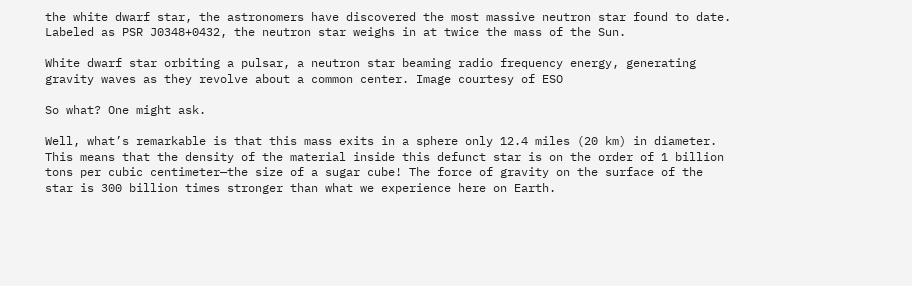the white dwarf star, the astronomers have discovered the most massive neutron star found to date. Labeled as PSR J0348+0432, the neutron star weighs in at twice the mass of the Sun.

White dwarf star orbiting a pulsar, a neutron star beaming radio frequency energy, generating gravity waves as they revolve about a common center. Image courtesy of ESO

So what? One might ask.

Well, what’s remarkable is that this mass exits in a sphere only 12.4 miles (20 km) in diameter. This means that the density of the material inside this defunct star is on the order of 1 billion tons per cubic centimeter—the size of a sugar cube! The force of gravity on the surface of the star is 300 billion times stronger than what we experience here on Earth.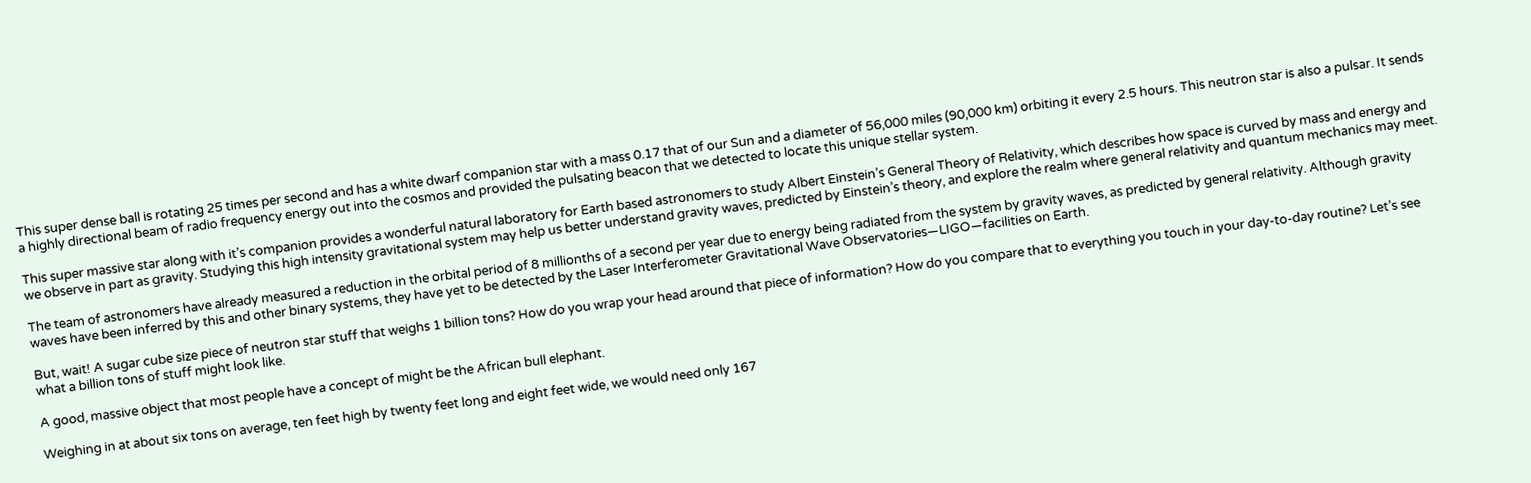This super dense ball is rotating 25 times per second and has a white dwarf companion star with a mass 0.17 that of our Sun and a diameter of 56,000 miles (90,000 km) orbiting it every 2.5 hours. This neutron star is also a pulsar. It sends a highly directional beam of radio frequency energy out into the cosmos and provided the pulsating beacon that we detected to locate this unique stellar system.

This super massive star along with it’s companion provides a wonderful natural laboratory for Earth based astronomers to study Albert Einstein’s General Theory of Relativity, which describes how space is curved by mass and energy and we observe in part as gravity. Studying this high intensity gravitational system may help us better understand gravity waves, predicted by Einstein’s theory, and explore the realm where general relativity and quantum mechanics may meet.

The team of astronomers have already measured a reduction in the orbital period of 8 millionths of a second per year due to energy being radiated from the system by gravity waves, as predicted by general relativity. Although gravity waves have been inferred by this and other binary systems, they have yet to be detected by the Laser Interferometer Gravitational Wave Observatories—LIGO—facilities on Earth.

But, wait! A sugar cube size piece of neutron star stuff that weighs 1 billion tons? How do you wrap your head around that piece of information? How do you compare that to everything you touch in your day-to-day routine? Let’s see what a billion tons of stuff might look like.

A good, massive object that most people have a concept of might be the African bull elephant.

Weighing in at about six tons on average, ten feet high by twenty feet long and eight feet wide, we would need only 167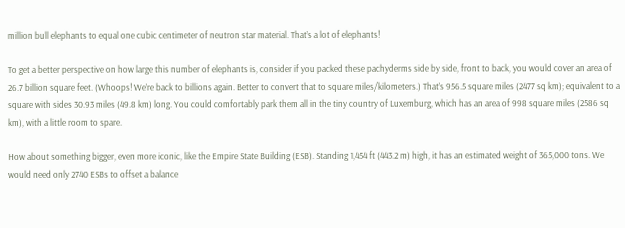million bull elephants to equal one cubic centimeter of neutron star material. That’s a lot of elephants!

To get a better perspective on how large this number of elephants is, consider if you packed these pachyderms side by side, front to back, you would cover an area of 26.7 billion square feet. (Whoops! We’re back to billions again. Better to convert that to square miles/kilometers.) That’s 956.5 square miles (2477 sq km); equivalent to a square with sides 30.93 miles (49.8 km) long. You could comfortably park them all in the tiny country of Luxemburg, which has an area of 998 square miles (2586 sq km), with a little room to spare.

How about something bigger, even more iconic, like the Empire State Building (ESB). Standing 1,454 ft (443.2 m) high, it has an estimated weight of 365,000 tons. We would need only 2740 ESBs to offset a balance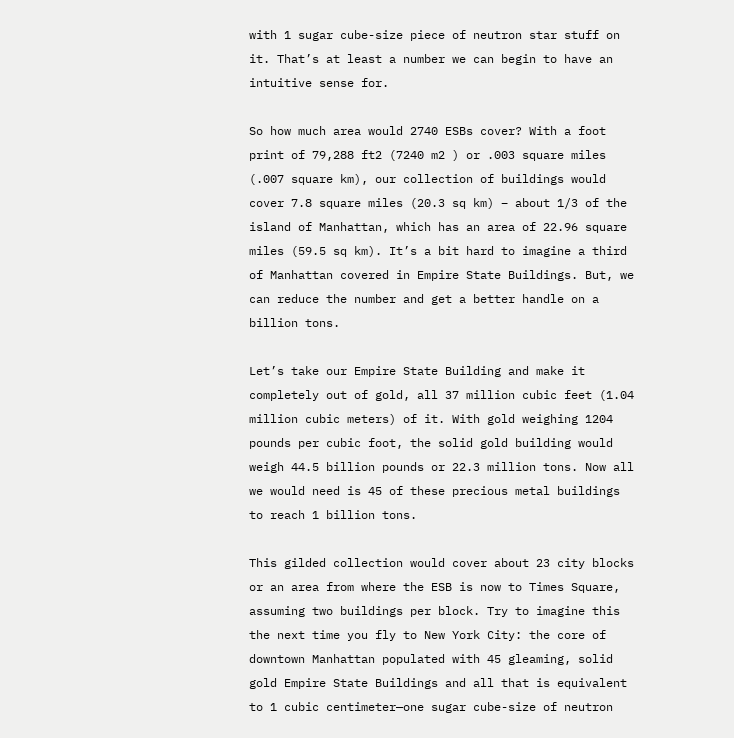with 1 sugar cube-size piece of neutron star stuff on it. That’s at least a number we can begin to have an intuitive sense for.

So how much area would 2740 ESBs cover? With a foot print of 79,288 ft2 (7240 m2 ) or .003 square miles (.007 square km), our collection of buildings would cover 7.8 square miles (20.3 sq km) – about 1/3 of the island of Manhattan, which has an area of 22.96 square miles (59.5 sq km). It’s a bit hard to imagine a third of Manhattan covered in Empire State Buildings. But, we can reduce the number and get a better handle on a billion tons.

Let’s take our Empire State Building and make it completely out of gold, all 37 million cubic feet (1.04 million cubic meters) of it. With gold weighing 1204 pounds per cubic foot, the solid gold building would weigh 44.5 billion pounds or 22.3 million tons. Now all we would need is 45 of these precious metal buildings to reach 1 billion tons.

This gilded collection would cover about 23 city blocks or an area from where the ESB is now to Times Square, assuming two buildings per block. Try to imagine this the next time you fly to New York City: the core of downtown Manhattan populated with 45 gleaming, solid gold Empire State Buildings and all that is equivalent to 1 cubic centimeter—one sugar cube-size of neutron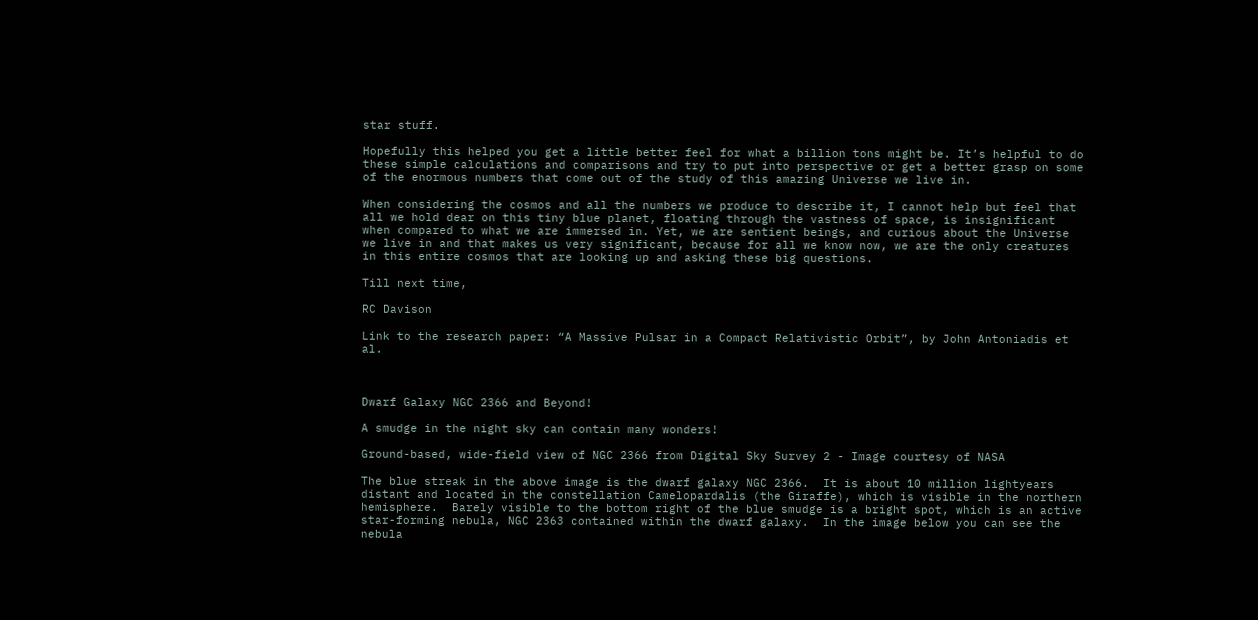star stuff.

Hopefully this helped you get a little better feel for what a billion tons might be. It’s helpful to do these simple calculations and comparisons and try to put into perspective or get a better grasp on some of the enormous numbers that come out of the study of this amazing Universe we live in.

When considering the cosmos and all the numbers we produce to describe it, I cannot help but feel that all we hold dear on this tiny blue planet, floating through the vastness of space, is insignificant when compared to what we are immersed in. Yet, we are sentient beings, and curious about the Universe we live in and that makes us very significant, because for all we know now, we are the only creatures in this entire cosmos that are looking up and asking these big questions.

Till next time,

RC Davison

Link to the research paper: “A Massive Pulsar in a Compact Relativistic Orbit”, by John Antoniadis et al.



Dwarf Galaxy NGC 2366 and Beyond!

A smudge in the night sky can contain many wonders!

Ground-based, wide-field view of NGC 2366 from Digital Sky Survey 2 - Image courtesy of NASA

The blue streak in the above image is the dwarf galaxy NGC 2366.  It is about 10 million lightyears distant and located in the constellation Camelopardalis (the Giraffe), which is visible in the northern hemisphere.  Barely visible to the bottom right of the blue smudge is a bright spot, which is an active star-forming nebula, NGC 2363 contained within the dwarf galaxy.  In the image below you can see the nebula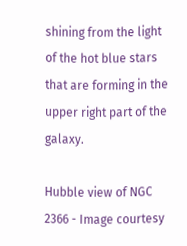shining from the light of the hot blue stars that are forming in the upper right part of the galaxy.

Hubble view of NGC 2366 - Image courtesy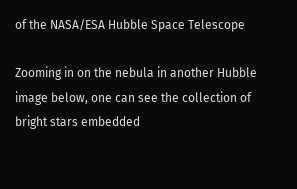of the NASA/ESA Hubble Space Telescope

Zooming in on the nebula in another Hubble image below, one can see the collection of bright stars embedded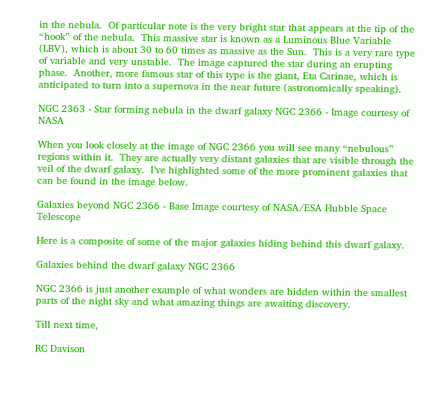in the nebula.  Of particular note is the very bright star that appears at the tip of the “hook” of the nebula.  This massive star is known as a Luminous Blue Variable (LBV), which is about 30 to 60 times as massive as the Sun.  This is a very rare type of variable and very unstable.  The image captured the star during an erupting phase.  Another, more famous star of this type is the giant, Eta Carinae, which is anticipated to turn into a supernova in the near future (astronomically speaking).

NGC 2363 - Star forming nebula in the dwarf galaxy NGC 2366 - Image courtesy of NASA

When you look closely at the image of NGC 2366 you will see many “nebulous” regions within it.  They are actually very distant galaxies that are visible through the veil of the dwarf galaxy.  I’ve highlighted some of the more prominent galaxies that can be found in the image below.

Galaxies beyond NGC 2366 - Base Image courtesy of NASA/ESA Hubble Space Telescope

Here is a composite of some of the major galaxies hiding behind this dwarf galaxy.

Galaxies behind the dwarf galaxy NGC 2366

NGC 2366 is just another example of what wonders are hidden within the smallest parts of the night sky and what amazing things are awaiting discovery.

Till next time,

RC Davison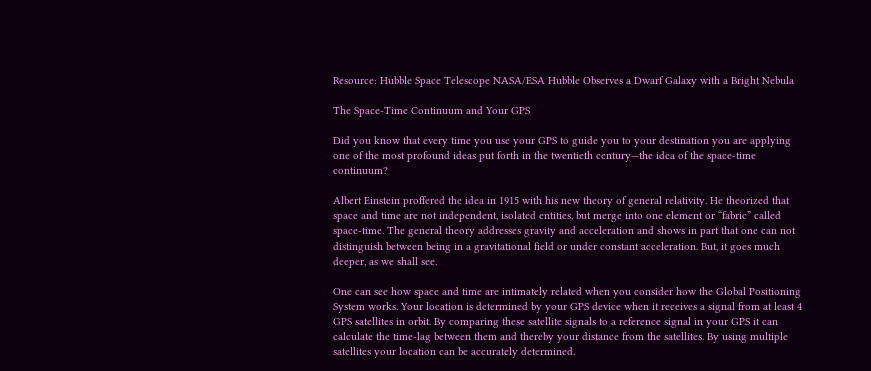Resource: Hubble Space Telescope NASA/ESA Hubble Observes a Dwarf Galaxy with a Bright Nebula

The Space-Time Continuum and Your GPS

Did you know that every time you use your GPS to guide you to your destination you are applying one of the most profound ideas put forth in the twentieth century—the idea of the space-time continuum?

Albert Einstein proffered the idea in 1915 with his new theory of general relativity. He theorized that space and time are not independent, isolated entities, but merge into one element or “fabric” called space-time. The general theory addresses gravity and acceleration and shows in part that one can not distinguish between being in a gravitational field or under constant acceleration. But, it goes much deeper, as we shall see.

One can see how space and time are intimately related when you consider how the Global Positioning System works. Your location is determined by your GPS device when it receives a signal from at least 4 GPS satellites in orbit. By comparing these satellite signals to a reference signal in your GPS it can calculate the time-lag between them and thereby your distance from the satellites. By using multiple satellites your location can be accurately determined.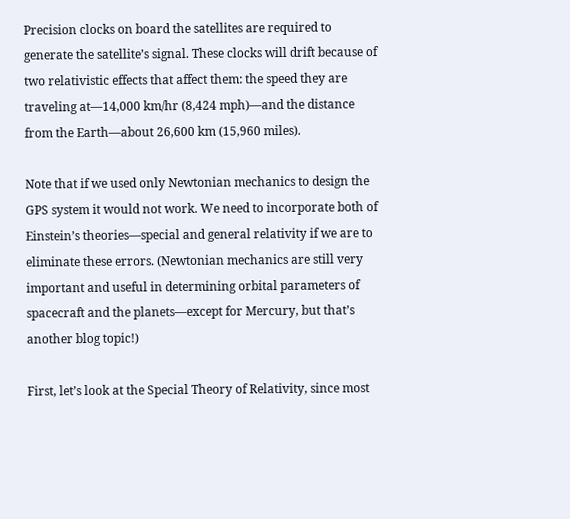Precision clocks on board the satellites are required to generate the satellite’s signal. These clocks will drift because of two relativistic effects that affect them: the speed they are traveling at—14,000 km/hr (8,424 mph)—and the distance from the Earth—about 26,600 km (15,960 miles).

Note that if we used only Newtonian mechanics to design the GPS system it would not work. We need to incorporate both of Einstein’s theories—special and general relativity if we are to eliminate these errors. (Newtonian mechanics are still very important and useful in determining orbital parameters of spacecraft and the planets—except for Mercury, but that’s another blog topic!)

First, let’s look at the Special Theory of Relativity, since most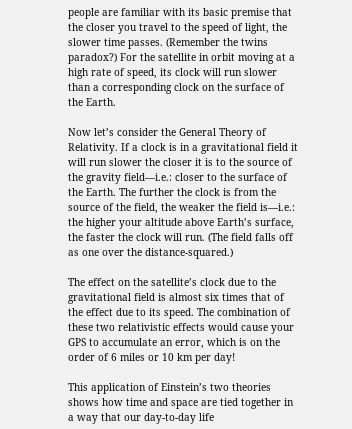people are familiar with its basic premise that the closer you travel to the speed of light, the slower time passes. (Remember the twins paradox?) For the satellite in orbit moving at a high rate of speed, its clock will run slower than a corresponding clock on the surface of the Earth.

Now let’s consider the General Theory of Relativity. If a clock is in a gravitational field it will run slower the closer it is to the source of the gravity field—i.e.: closer to the surface of the Earth. The further the clock is from the source of the field, the weaker the field is—i.e.: the higher your altitude above Earth’s surface, the faster the clock will run. (The field falls off as one over the distance-squared.)

The effect on the satellite’s clock due to the gravitational field is almost six times that of the effect due to its speed. The combination of these two relativistic effects would cause your GPS to accumulate an error, which is on the order of 6 miles or 10 km per day!

This application of Einstein’s two theories shows how time and space are tied together in a way that our day-to-day life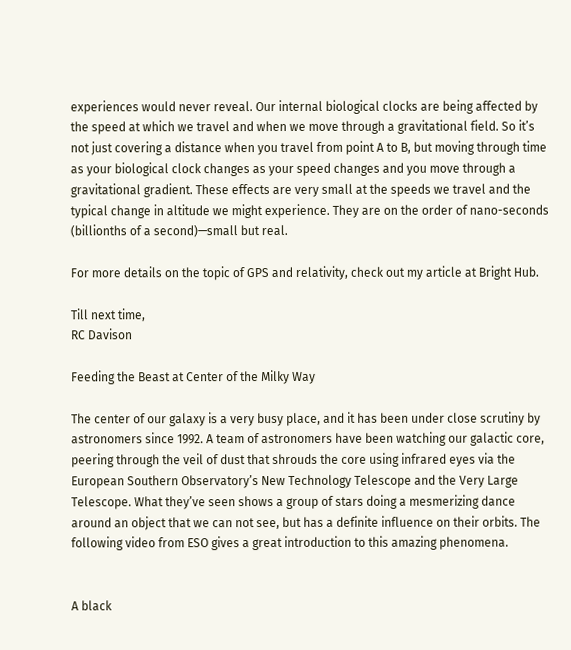experiences would never reveal. Our internal biological clocks are being affected by the speed at which we travel and when we move through a gravitational field. So it’s not just covering a distance when you travel from point A to B, but moving through time as your biological clock changes as your speed changes and you move through a gravitational gradient. These effects are very small at the speeds we travel and the typical change in altitude we might experience. They are on the order of nano-seconds (billionths of a second)—small but real.

For more details on the topic of GPS and relativity, check out my article at Bright Hub.

Till next time,
RC Davison

Feeding the Beast at Center of the Milky Way

The center of our galaxy is a very busy place, and it has been under close scrutiny by astronomers since 1992. A team of astronomers have been watching our galactic core, peering through the veil of dust that shrouds the core using infrared eyes via the European Southern Observatory’s New Technology Telescope and the Very Large Telescope. What they’ve seen shows a group of stars doing a mesmerizing dance around an object that we can not see, but has a definite influence on their orbits. The following video from ESO gives a great introduction to this amazing phenomena.


A black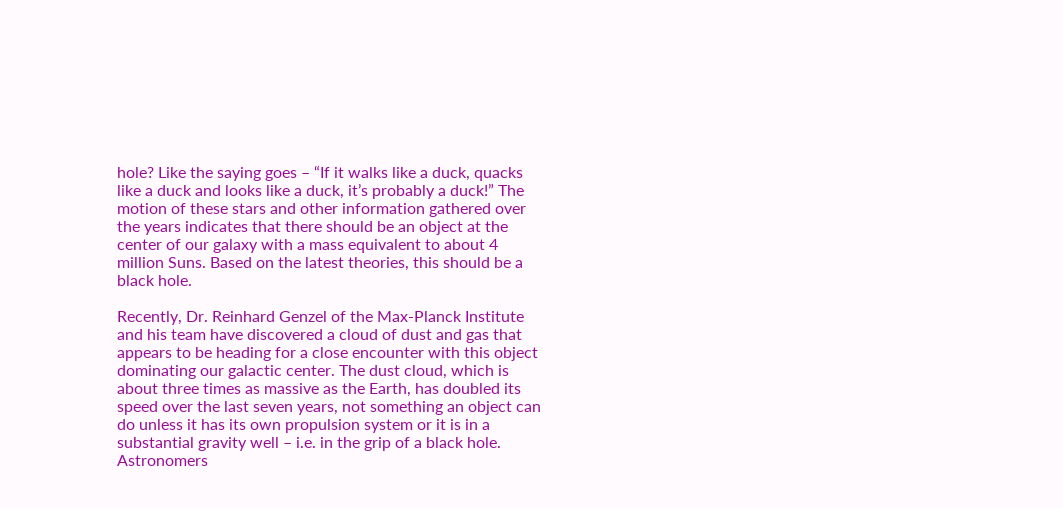hole? Like the saying goes – “If it walks like a duck, quacks like a duck and looks like a duck, it’s probably a duck!” The motion of these stars and other information gathered over the years indicates that there should be an object at the center of our galaxy with a mass equivalent to about 4 million Suns. Based on the latest theories, this should be a black hole.

Recently, Dr. Reinhard Genzel of the Max-Planck Institute and his team have discovered a cloud of dust and gas that appears to be heading for a close encounter with this object dominating our galactic center. The dust cloud, which is about three times as massive as the Earth, has doubled its speed over the last seven years, not something an object can do unless it has its own propulsion system or it is in a substantial gravity well – i.e. in the grip of a black hole. Astronomers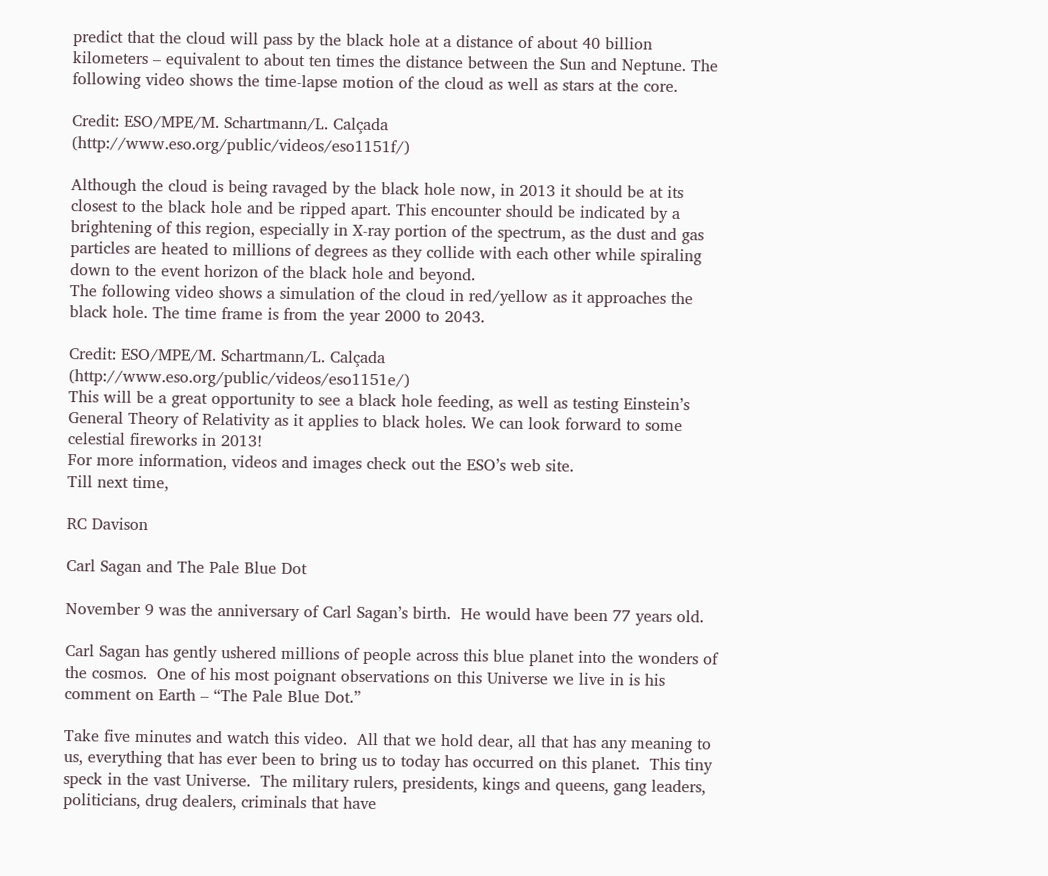predict that the cloud will pass by the black hole at a distance of about 40 billion kilometers – equivalent to about ten times the distance between the Sun and Neptune. The following video shows the time-lapse motion of the cloud as well as stars at the core.

Credit: ESO/MPE/M. Schartmann/L. Calçada (http://www.eso.org/public/videos/eso1151f/)

Although the cloud is being ravaged by the black hole now, in 2013 it should be at its closest to the black hole and be ripped apart. This encounter should be indicated by a brightening of this region, especially in X-ray portion of the spectrum, as the dust and gas particles are heated to millions of degrees as they collide with each other while spiraling down to the event horizon of the black hole and beyond.
The following video shows a simulation of the cloud in red/yellow as it approaches the black hole. The time frame is from the year 2000 to 2043.

Credit: ESO/MPE/M. Schartmann/L. Calçada (http://www.eso.org/public/videos/eso1151e/)
This will be a great opportunity to see a black hole feeding, as well as testing Einstein’s General Theory of Relativity as it applies to black holes. We can look forward to some celestial fireworks in 2013!
For more information, videos and images check out the ESO’s web site.
Till next time,

RC Davison

Carl Sagan and The Pale Blue Dot

November 9 was the anniversary of Carl Sagan’s birth.  He would have been 77 years old.

Carl Sagan has gently ushered millions of people across this blue planet into the wonders of the cosmos.  One of his most poignant observations on this Universe we live in is his comment on Earth – “The Pale Blue Dot.”

Take five minutes and watch this video.  All that we hold dear, all that has any meaning to us, everything that has ever been to bring us to today has occurred on this planet.  This tiny speck in the vast Universe.  The military rulers, presidents, kings and queens, gang leaders, politicians, drug dealers, criminals that have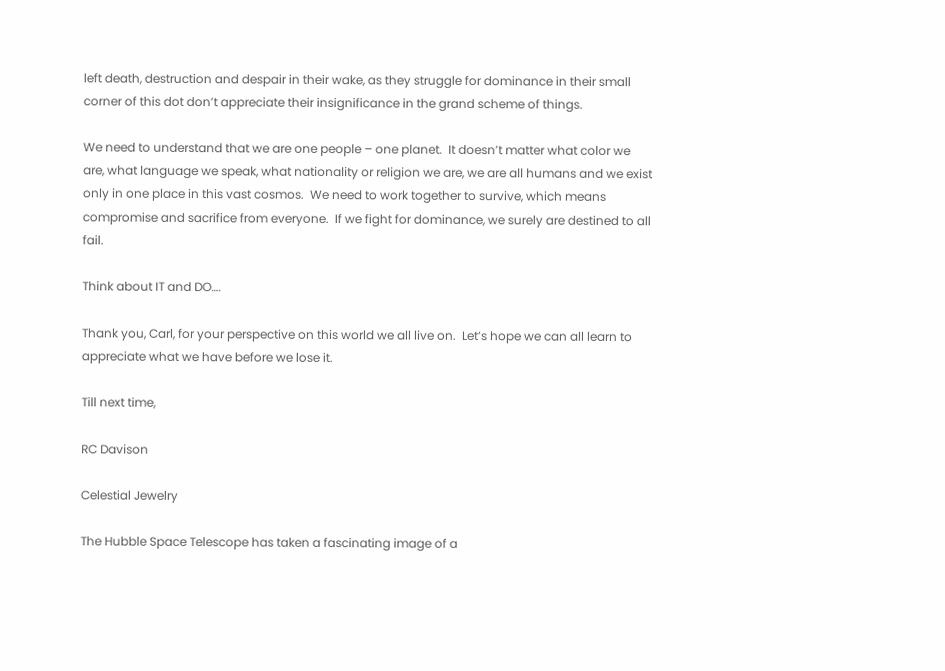left death, destruction and despair in their wake, as they struggle for dominance in their small corner of this dot don’t appreciate their insignificance in the grand scheme of things.

We need to understand that we are one people – one planet.  It doesn’t matter what color we are, what language we speak, what nationality or religion we are, we are all humans and we exist only in one place in this vast cosmos.  We need to work together to survive, which means compromise and sacrifice from everyone.  If we fight for dominance, we surely are destined to all fail.

Think about IT and DO….

Thank you, Carl, for your perspective on this world we all live on.  Let’s hope we can all learn to appreciate what we have before we lose it.

Till next time,

RC Davison

Celestial Jewelry

The Hubble Space Telescope has taken a fascinating image of a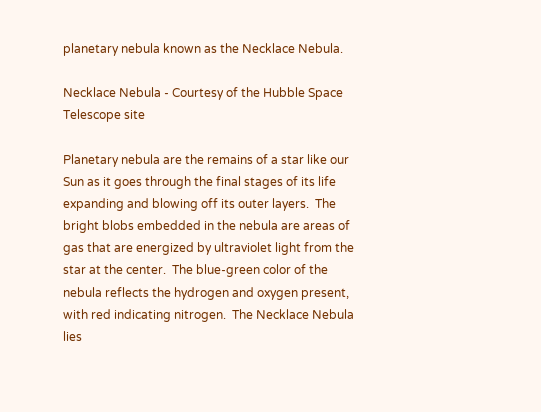planetary nebula known as the Necklace Nebula.

Necklace Nebula - Courtesy of the Hubble Space Telescope site

Planetary nebula are the remains of a star like our Sun as it goes through the final stages of its life expanding and blowing off its outer layers.  The bright blobs embedded in the nebula are areas of gas that are energized by ultraviolet light from the star at the center.  The blue-green color of the nebula reflects the hydrogen and oxygen present, with red indicating nitrogen.  The Necklace Nebula lies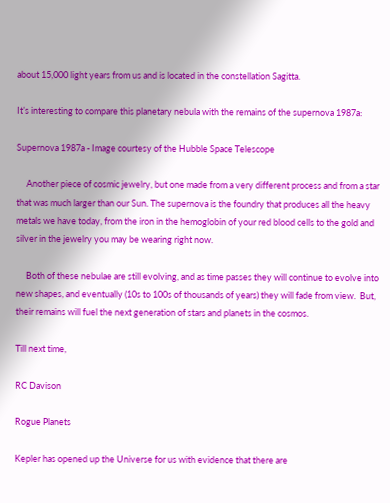about 15,000 light years from us and is located in the constellation Sagitta.

It’s interesting to compare this planetary nebula with the remains of the supernova 1987a:

Supernova 1987a - Image courtesy of the Hubble Space Telescope

     Another piece of cosmic jewelry, but one made from a very different process and from a star that was much larger than our Sun. The supernova is the foundry that produces all the heavy metals we have today, from the iron in the hemoglobin of your red blood cells to the gold and silver in the jewelry you may be wearing right now.

     Both of these nebulae are still evolving, and as time passes they will continue to evolve into new shapes, and eventually (10s to 100s of thousands of years) they will fade from view.  But, their remains will fuel the next generation of stars and planets in the cosmos.

Till next time,

RC Davison

Rogue Planets

Kepler has opened up the Universe for us with evidence that there are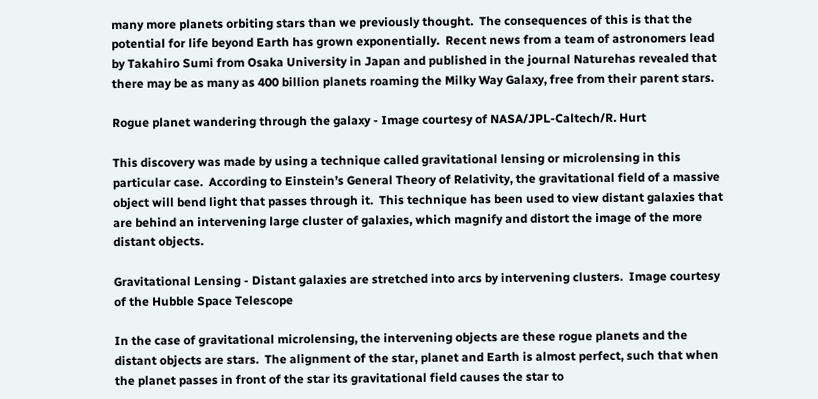many more planets orbiting stars than we previously thought.  The consequences of this is that the potential for life beyond Earth has grown exponentially.  Recent news from a team of astronomers lead by Takahiro Sumi from Osaka University in Japan and published in the journal Naturehas revealed that there may be as many as 400 billion planets roaming the Milky Way Galaxy, free from their parent stars.

Rogue planet wandering through the galaxy - Image courtesy of NASA/JPL-Caltech/R. Hurt

This discovery was made by using a technique called gravitational lensing or microlensing in this particular case.  According to Einstein’s General Theory of Relativity, the gravitational field of a massive object will bend light that passes through it.  This technique has been used to view distant galaxies that are behind an intervening large cluster of galaxies, which magnify and distort the image of the more distant objects.

Gravitational Lensing - Distant galaxies are stretched into arcs by intervening clusters.  Image courtesy of the Hubble Space Telescope

In the case of gravitational microlensing, the intervening objects are these rogue planets and the distant objects are stars.  The alignment of the star, planet and Earth is almost perfect, such that when the planet passes in front of the star its gravitational field causes the star to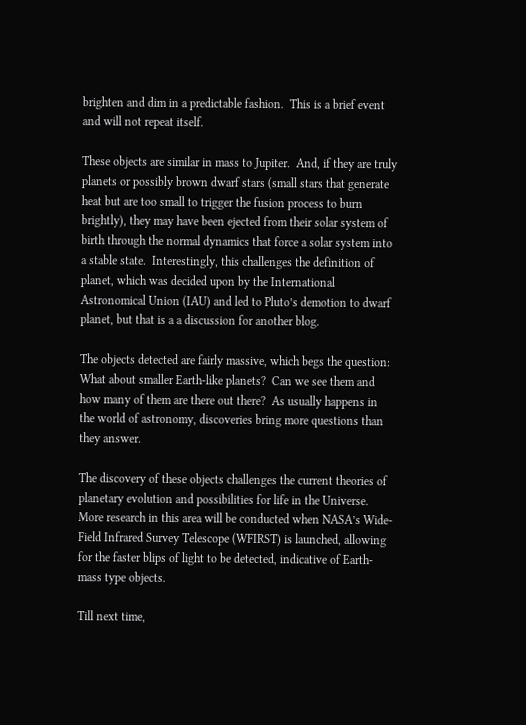brighten and dim in a predictable fashion.  This is a brief event and will not repeat itself.

These objects are similar in mass to Jupiter.  And, if they are truly planets or possibly brown dwarf stars (small stars that generate heat but are too small to trigger the fusion process to burn brightly), they may have been ejected from their solar system of birth through the normal dynamics that force a solar system into a stable state.  Interestingly, this challenges the definition of planet, which was decided upon by the International Astronomical Union (IAU) and led to Pluto’s demotion to dwarf planet, but that is a a discussion for another blog.

The objects detected are fairly massive, which begs the question: What about smaller Earth-like planets?  Can we see them and how many of them are there out there?  As usually happens in the world of astronomy, discoveries bring more questions than they answer.

The discovery of these objects challenges the current theories of planetary evolution and possibilities for life in the Universe.  More research in this area will be conducted when NASA’s Wide-Field Infrared Survey Telescope (WFIRST) is launched, allowing for the faster blips of light to be detected, indicative of Earth-mass type objects.

Till next time,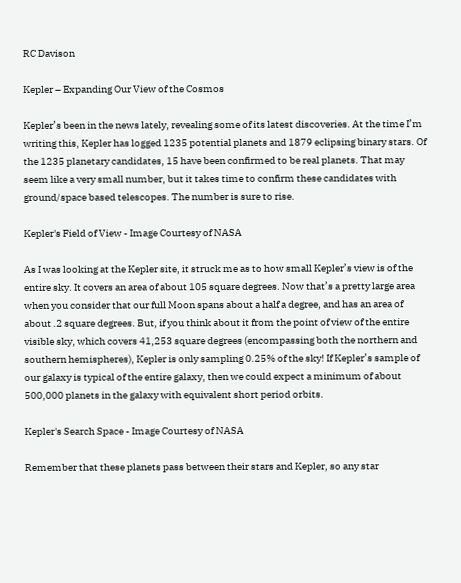RC Davison

Kepler – Expanding Our View of the Cosmos

Kepler’s been in the news lately, revealing some of its latest discoveries. At the time I’m writing this, Kepler has logged 1235 potential planets and 1879 eclipsing binary stars. Of the 1235 planetary candidates, 15 have been confirmed to be real planets. That may seem like a very small number, but it takes time to confirm these candidates with ground/space based telescopes. The number is sure to rise.

Kepler's Field of View - Image Courtesy of NASA

As I was looking at the Kepler site, it struck me as to how small Kepler’s view is of the entire sky. It covers an area of about 105 square degrees. Now that’s a pretty large area when you consider that our full Moon spans about a half a degree, and has an area of about .2 square degrees. But, if you think about it from the point of view of the entire visible sky, which covers 41,253 square degrees (encompassing both the northern and southern hemispheres), Kepler is only sampling 0.25% of the sky! If Kepler’s sample of our galaxy is typical of the entire galaxy, then we could expect a minimum of about 500,000 planets in the galaxy with equivalent short period orbits.

Kepler's Search Space - Image Courtesy of NASA

Remember that these planets pass between their stars and Kepler, so any star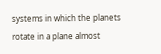systems in which the planets rotate in a plane almost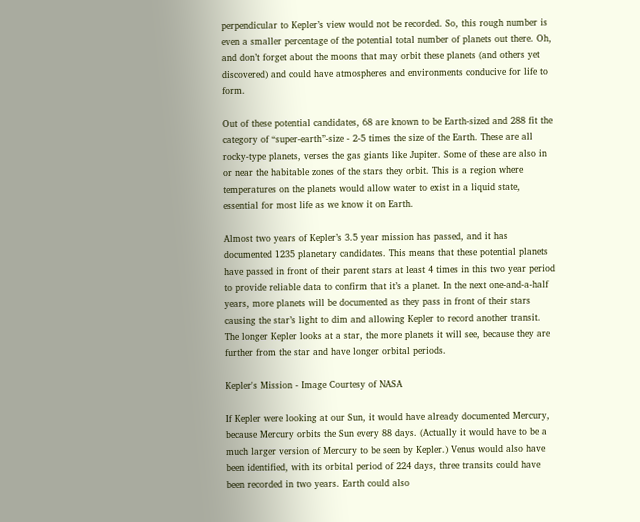perpendicular to Kepler’s view would not be recorded. So, this rough number is even a smaller percentage of the potential total number of planets out there. Oh, and don’t forget about the moons that may orbit these planets (and others yet discovered) and could have atmospheres and environments conducive for life to form.

Out of these potential candidates, 68 are known to be Earth-sized and 288 fit the category of “super-earth”-size - 2-5 times the size of the Earth. These are all rocky-type planets, verses the gas giants like Jupiter. Some of these are also in or near the habitable zones of the stars they orbit. This is a region where temperatures on the planets would allow water to exist in a liquid state, essential for most life as we know it on Earth.

Almost two years of Kepler’s 3.5 year mission has passed, and it has documented 1235 planetary candidates. This means that these potential planets have passed in front of their parent stars at least 4 times in this two year period to provide reliable data to confirm that it’s a planet. In the next one-and-a-half years, more planets will be documented as they pass in front of their stars causing the star’s light to dim and allowing Kepler to record another transit. The longer Kepler looks at a star, the more planets it will see, because they are further from the star and have longer orbital periods.

Kepler's Mission - Image Courtesy of NASA

If Kepler were looking at our Sun, it would have already documented Mercury, because Mercury orbits the Sun every 88 days. (Actually it would have to be a much larger version of Mercury to be seen by Kepler.) Venus would also have been identified, with its orbital period of 224 days, three transits could have been recorded in two years. Earth could also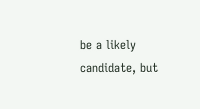be a likely candidate, but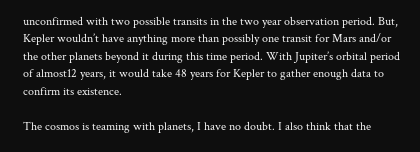unconfirmed with two possible transits in the two year observation period. But, Kepler wouldn’t have anything more than possibly one transit for Mars and/or the other planets beyond it during this time period. With Jupiter’s orbital period of almost12 years, it would take 48 years for Kepler to gather enough data to confirm its existence.

The cosmos is teaming with planets, I have no doubt. I also think that the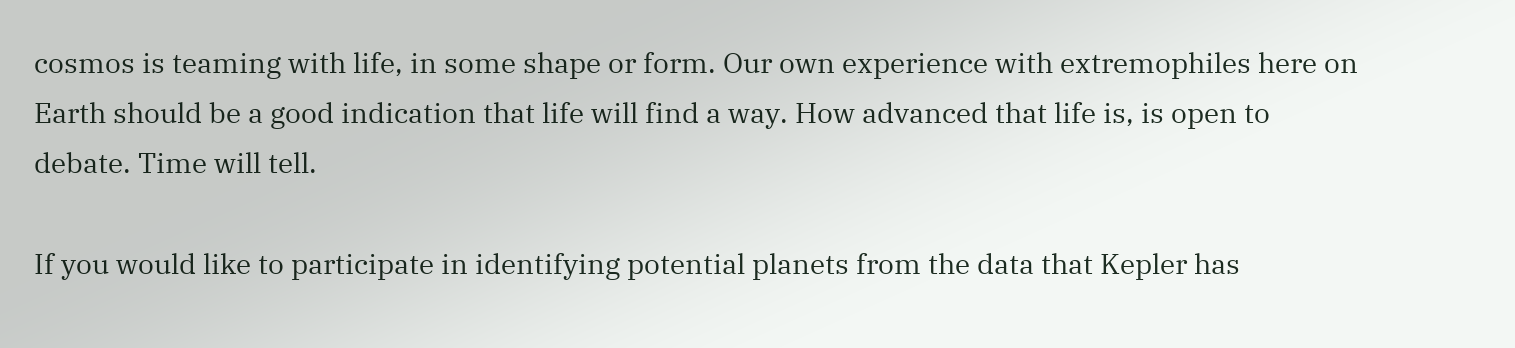cosmos is teaming with life, in some shape or form. Our own experience with extremophiles here on Earth should be a good indication that life will find a way. How advanced that life is, is open to debate. Time will tell.

If you would like to participate in identifying potential planets from the data that Kepler has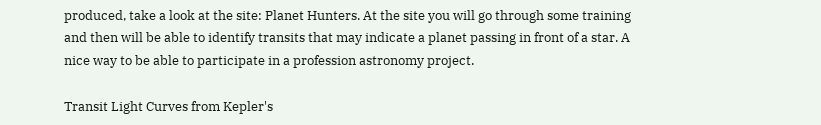produced, take a look at the site: Planet Hunters. At the site you will go through some training and then will be able to identify transits that may indicate a planet passing in front of a star. A nice way to be able to participate in a profession astronomy project.

Transit Light Curves from Kepler's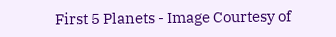First 5 Planets - Image Courtesy of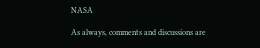NASA

As always, comments and discussions are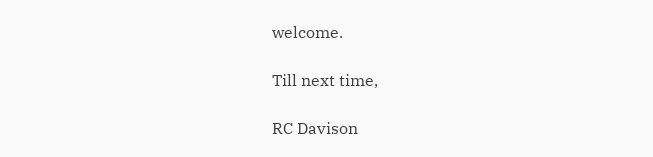welcome.

Till next time,

RC Davison